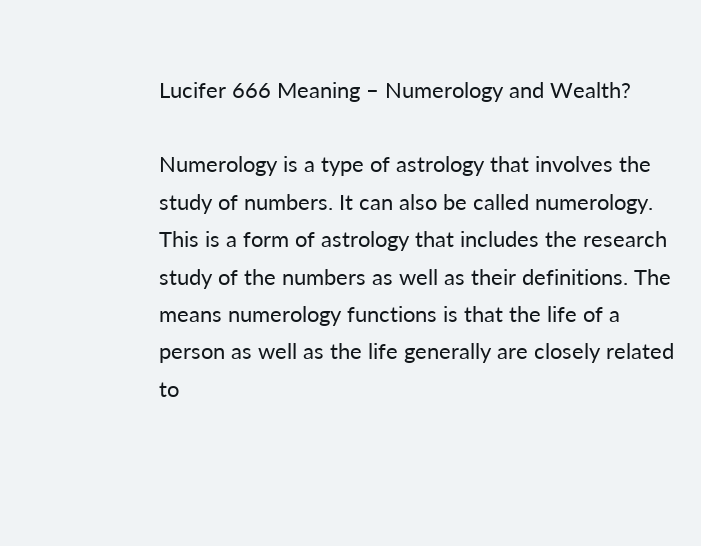Lucifer 666 Meaning – Numerology and Wealth?

Numerology is a type of astrology that involves the study of numbers. It can also be called numerology. This is a form of astrology that includes the research study of the numbers as well as their definitions. The means numerology functions is that the life of a person as well as the life generally are closely related to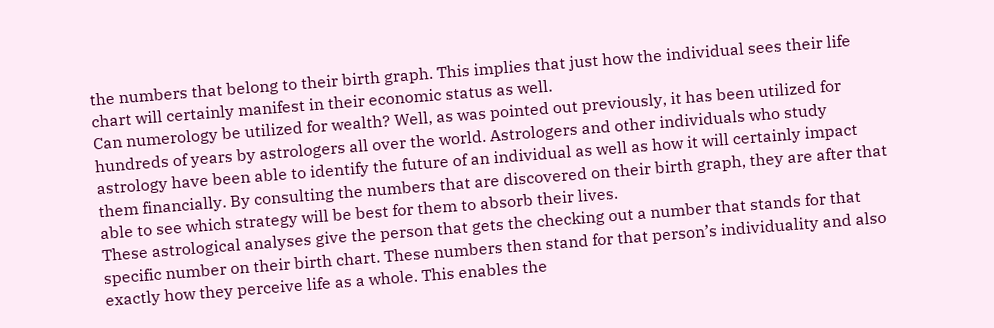the numbers that belong to their birth graph. This implies that just how the individual sees their life chart will certainly manifest in their economic status as well.
Can numerology be utilized for wealth? Well, as was pointed out previously, it has been utilized for hundreds of years by astrologers all over the world. Astrologers and other individuals who study astrology have been able to identify the future of an individual as well as how it will certainly impact them financially. By consulting the numbers that are discovered on their birth graph, they are after that able to see which strategy will be best for them to absorb their lives.
These astrological analyses give the person that gets the checking out a number that stands for that specific number on their birth chart. These numbers then stand for that person’s individuality and also exactly how they perceive life as a whole. This enables the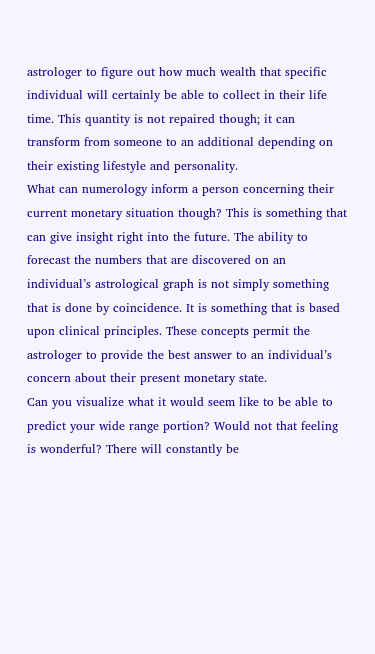astrologer to figure out how much wealth that specific individual will certainly be able to collect in their life time. This quantity is not repaired though; it can transform from someone to an additional depending on their existing lifestyle and personality.
What can numerology inform a person concerning their current monetary situation though? This is something that can give insight right into the future. The ability to forecast the numbers that are discovered on an individual’s astrological graph is not simply something that is done by coincidence. It is something that is based upon clinical principles. These concepts permit the astrologer to provide the best answer to an individual’s concern about their present monetary state.
Can you visualize what it would seem like to be able to predict your wide range portion? Would not that feeling is wonderful? There will constantly be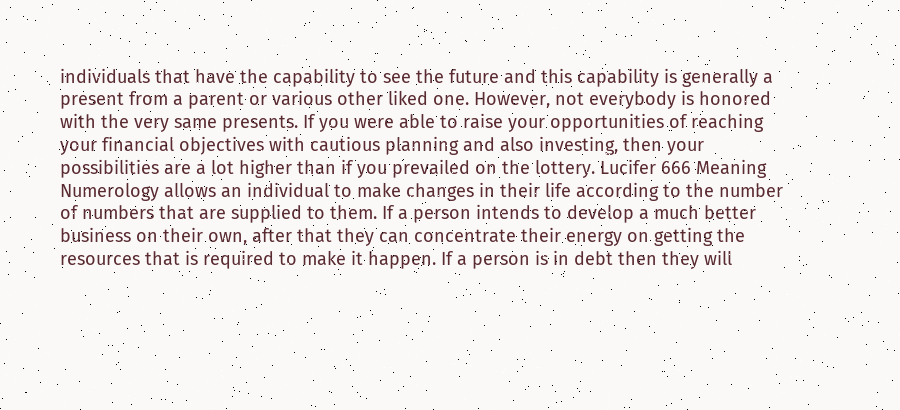individuals that have the capability to see the future and this capability is generally a present from a parent or various other liked one. However, not everybody is honored with the very same presents. If you were able to raise your opportunities of reaching your financial objectives with cautious planning and also investing, then your possibilities are a lot higher than if you prevailed on the lottery. Lucifer 666 Meaning
Numerology allows an individual to make changes in their life according to the number of numbers that are supplied to them. If a person intends to develop a much better business on their own, after that they can concentrate their energy on getting the resources that is required to make it happen. If a person is in debt then they will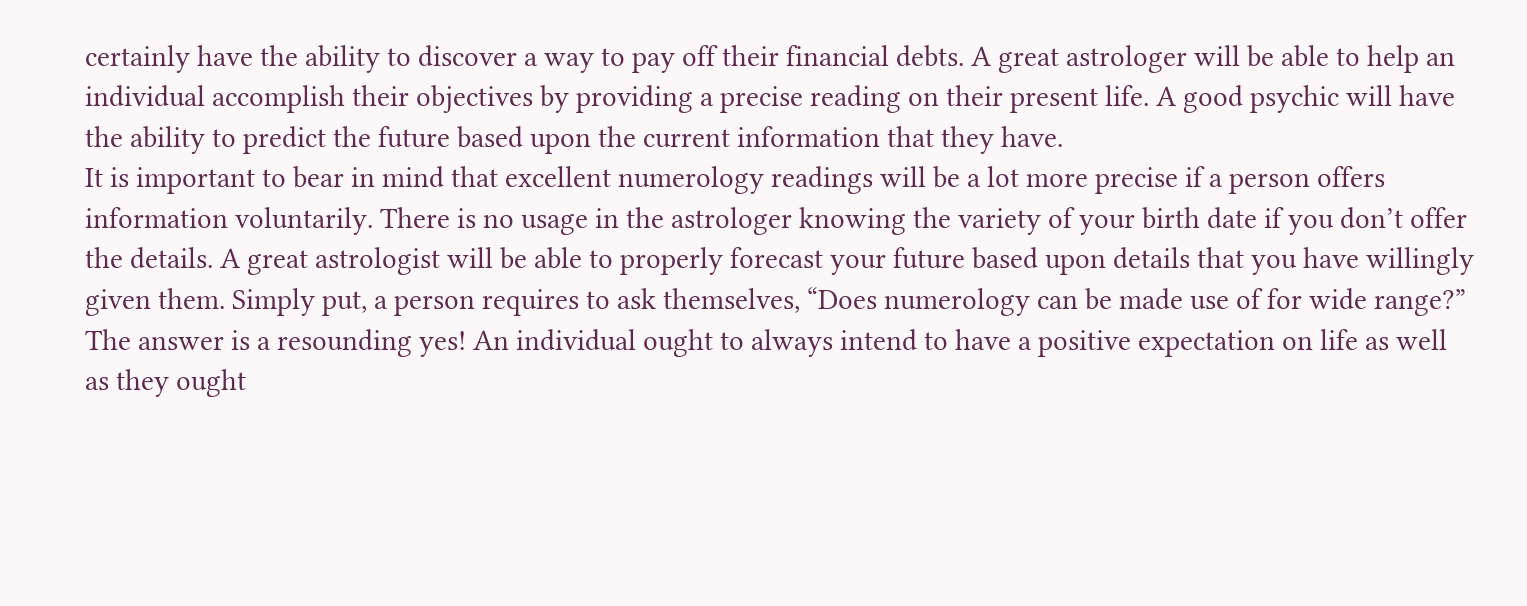certainly have the ability to discover a way to pay off their financial debts. A great astrologer will be able to help an individual accomplish their objectives by providing a precise reading on their present life. A good psychic will have the ability to predict the future based upon the current information that they have.
It is important to bear in mind that excellent numerology readings will be a lot more precise if a person offers information voluntarily. There is no usage in the astrologer knowing the variety of your birth date if you don’t offer the details. A great astrologist will be able to properly forecast your future based upon details that you have willingly given them. Simply put, a person requires to ask themselves, “Does numerology can be made use of for wide range?”
The answer is a resounding yes! An individual ought to always intend to have a positive expectation on life as well as they ought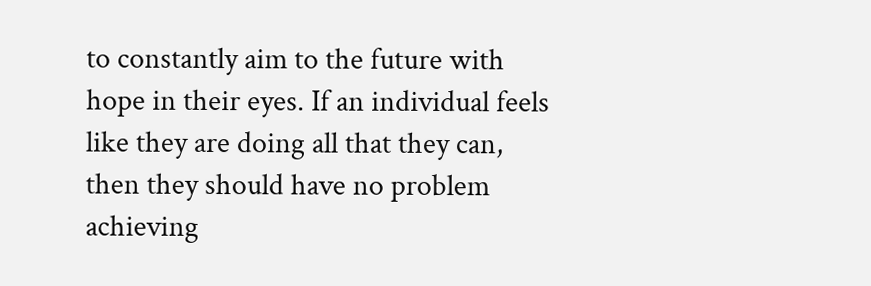to constantly aim to the future with hope in their eyes. If an individual feels like they are doing all that they can, then they should have no problem achieving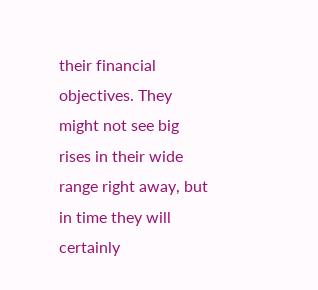their financial objectives. They might not see big rises in their wide range right away, but in time they will certainly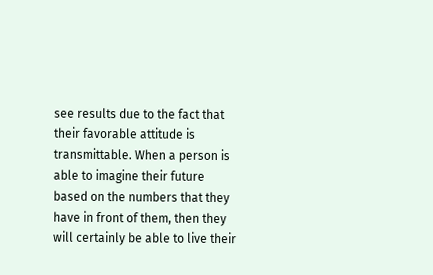see results due to the fact that their favorable attitude is transmittable. When a person is able to imagine their future based on the numbers that they have in front of them, then they will certainly be able to live their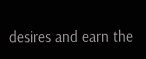desires and earn the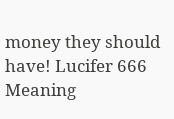money they should have! Lucifer 666 Meaning